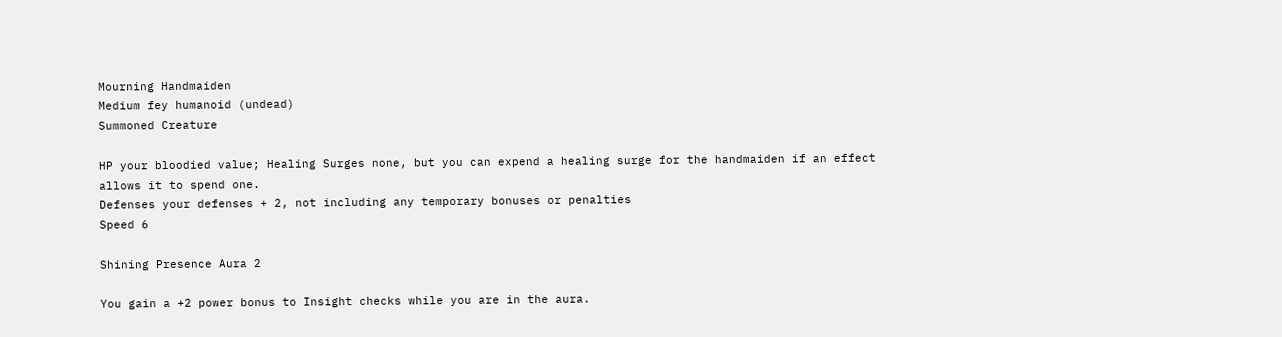Mourning Handmaiden
Medium fey humanoid (undead)
Summoned Creature

HP your bloodied value; Healing Surges none, but you can expend a healing surge for the handmaiden if an effect allows it to spend one.
Defenses your defenses + 2, not including any temporary bonuses or penalties
Speed 6

Shining Presence Aura 2

You gain a +2 power bonus to Insight checks while you are in the aura.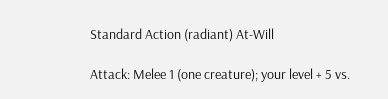Standard Action (radiant) At-Will

Attack: Melee 1 (one creature); your level + 5 vs.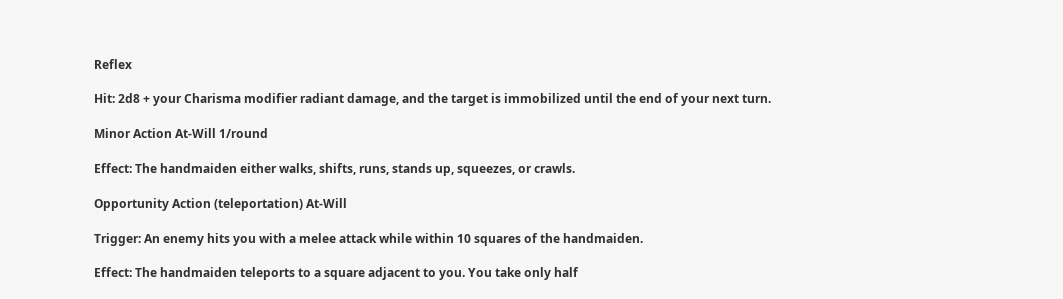Reflex

Hit: 2d8 + your Charisma modifier radiant damage, and the target is immobilized until the end of your next turn.

Minor Action At-Will 1/round

Effect: The handmaiden either walks, shifts, runs, stands up, squeezes, or crawls.

Opportunity Action (teleportation) At-Will

Trigger: An enemy hits you with a melee attack while within 10 squares of the handmaiden.

Effect: The handmaiden teleports to a square adjacent to you. You take only half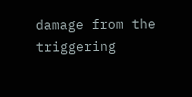damage from the triggering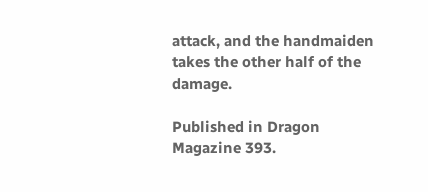attack, and the handmaiden takes the other half of the damage.

Published in Dragon Magazine 393.